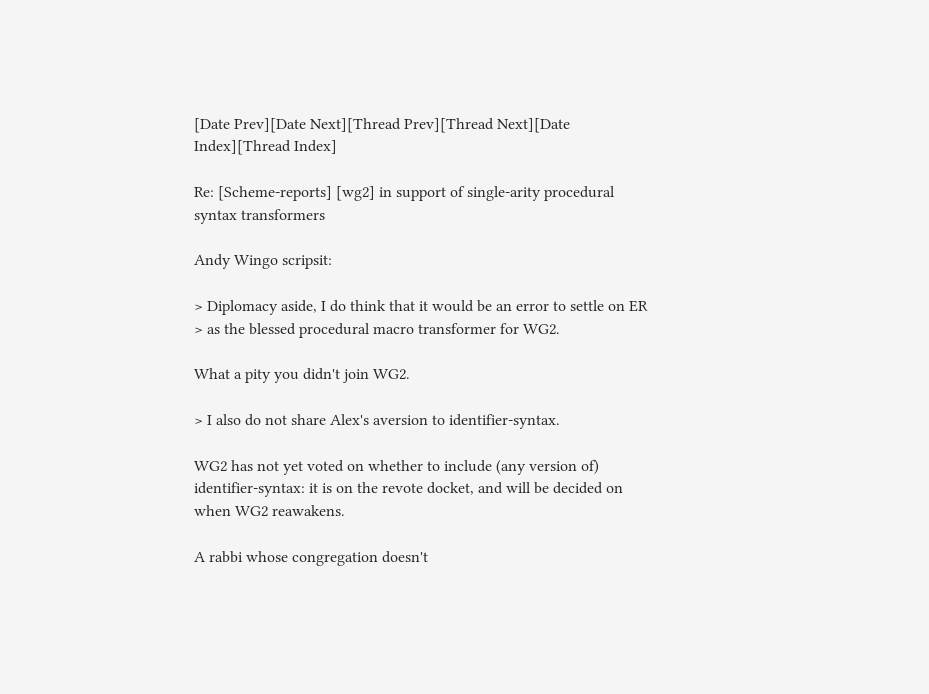[Date Prev][Date Next][Thread Prev][Thread Next][Date Index][Thread Index]

Re: [Scheme-reports] [wg2] in support of single-arity procedural syntax transformers

Andy Wingo scripsit:

> Diplomacy aside, I do think that it would be an error to settle on ER
> as the blessed procedural macro transformer for WG2.

What a pity you didn't join WG2.

> I also do not share Alex's aversion to identifier-syntax.

WG2 has not yet voted on whether to include (any version of)
identifier-syntax: it is on the revote docket, and will be decided on
when WG2 reawakens.

A rabbi whose congregation doesn't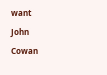want         John Cowan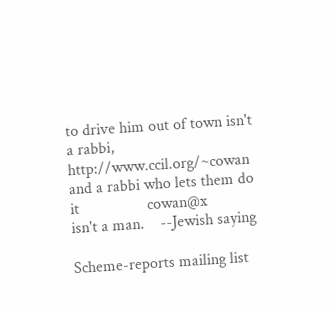to drive him out of town isn't a rabbi,         http://www.ccil.org/~cowan
and a rabbi who lets them do it                 cowan@x
isn't a man.    --Jewish saying

Scheme-reports mailing list